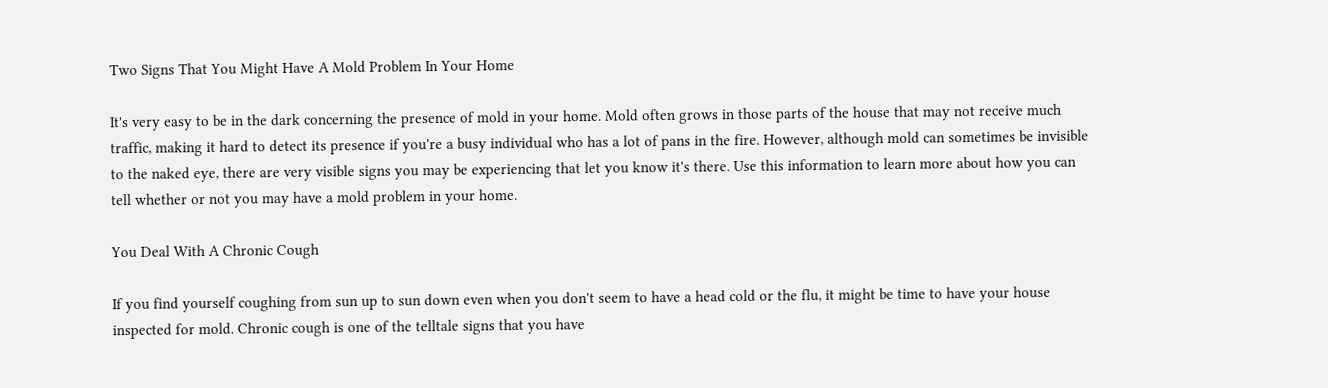Two Signs That You Might Have A Mold Problem In Your Home

It's very easy to be in the dark concerning the presence of mold in your home. Mold often grows in those parts of the house that may not receive much traffic, making it hard to detect its presence if you're a busy individual who has a lot of pans in the fire. However, although mold can sometimes be invisible to the naked eye, there are very visible signs you may be experiencing that let you know it's there. Use this information to learn more about how you can tell whether or not you may have a mold problem in your home.

You Deal With A Chronic Cough

If you find yourself coughing from sun up to sun down even when you don't seem to have a head cold or the flu, it might be time to have your house inspected for mold. Chronic cough is one of the telltale signs that you have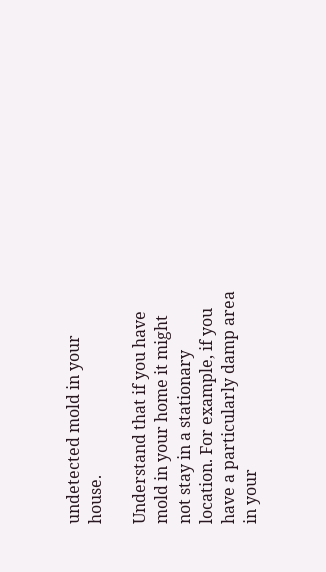undetected mold in your house.

Understand that if you have mold in your home it might not stay in a stationary location. For example, if you have a particularly damp area in your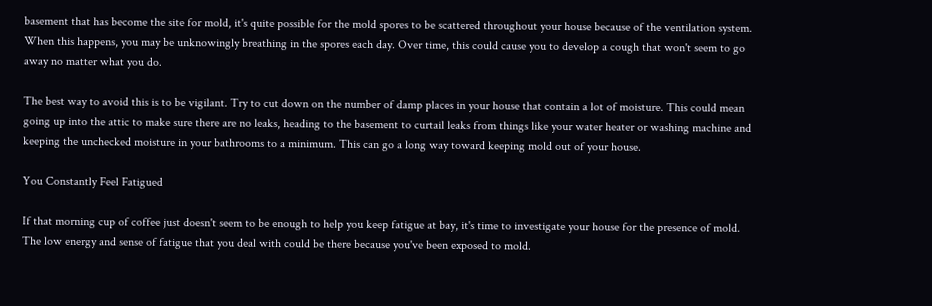basement that has become the site for mold, it's quite possible for the mold spores to be scattered throughout your house because of the ventilation system. When this happens, you may be unknowingly breathing in the spores each day. Over time, this could cause you to develop a cough that won't seem to go away no matter what you do.

The best way to avoid this is to be vigilant. Try to cut down on the number of damp places in your house that contain a lot of moisture. This could mean going up into the attic to make sure there are no leaks, heading to the basement to curtail leaks from things like your water heater or washing machine and keeping the unchecked moisture in your bathrooms to a minimum. This can go a long way toward keeping mold out of your house.

You Constantly Feel Fatigued

If that morning cup of coffee just doesn't seem to be enough to help you keep fatigue at bay, it's time to investigate your house for the presence of mold. The low energy and sense of fatigue that you deal with could be there because you've been exposed to mold.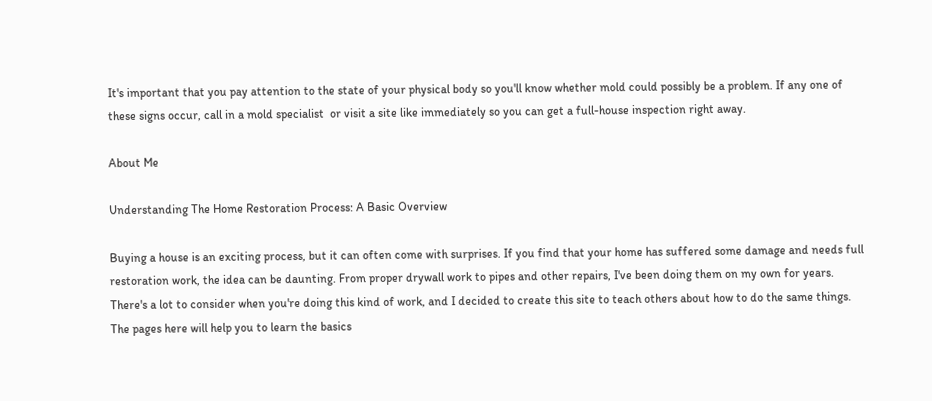It's important that you pay attention to the state of your physical body so you'll know whether mold could possibly be a problem. If any one of these signs occur, call in a mold specialist  or visit a site like immediately so you can get a full-house inspection right away.

About Me

Understanding The Home Restoration Process: A Basic Overview

Buying a house is an exciting process, but it can often come with surprises. If you find that your home has suffered some damage and needs full restoration work, the idea can be daunting. From proper drywall work to pipes and other repairs, I've been doing them on my own for years. There's a lot to consider when you're doing this kind of work, and I decided to create this site to teach others about how to do the same things. The pages here will help you to learn the basics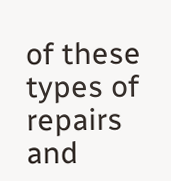of these types of repairs and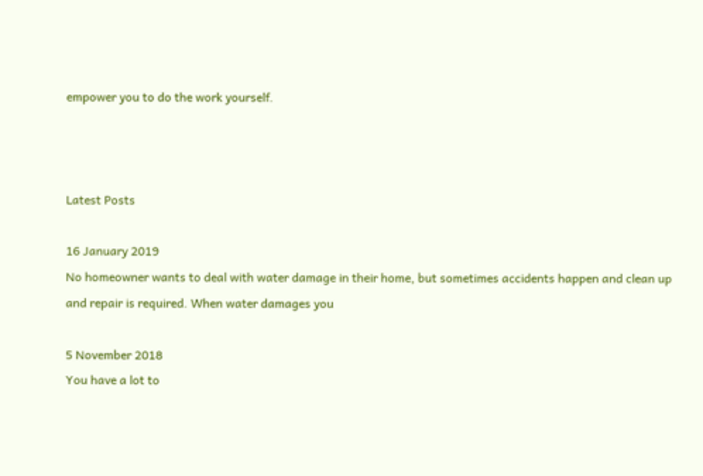empower you to do the work yourself.



Latest Posts

16 January 2019
No homeowner wants to deal with water damage in their home, but sometimes accidents happen and clean up and repair is required. When water damages you

5 November 2018
You have a lot to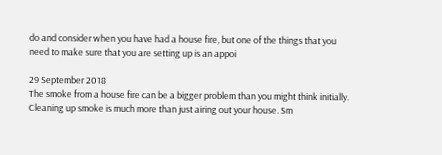do and consider when you have had a house fire, but one of the things that you need to make sure that you are setting up is an appoi

29 September 2018
The smoke from a house fire can be a bigger problem than you might think initially. Cleaning up smoke is much more than just airing out your house. Sm